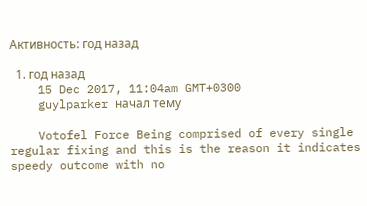Активность: год назад

  1. год назад
    15 Dec 2017, 11:04am GMT+0300
    guylparker начал тему

    Votofel Force Being comprised of every single regular fixing and this is the reason it indicates speedy outcome with no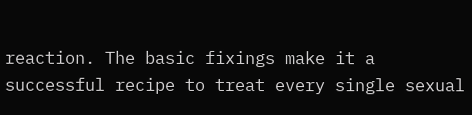reaction. The basic fixings make it a successful recipe to treat every single sexual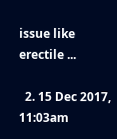issue like erectile ...

  2. 15 Dec 2017, 11:03am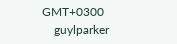GMT+0300
    guylparker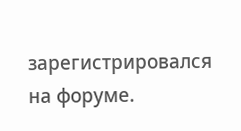зарегистрировался на форуме.